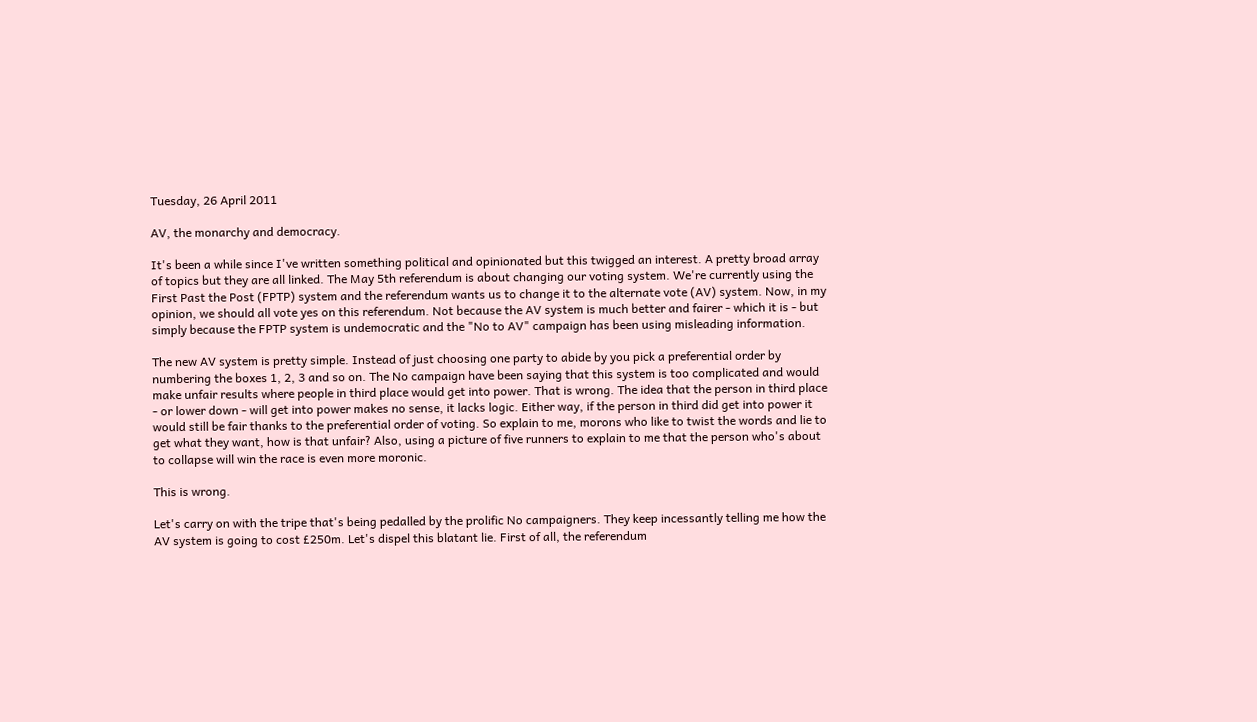Tuesday, 26 April 2011

AV, the monarchy and democracy.

It's been a while since I've written something political and opinionated but this twigged an interest. A pretty broad array of topics but they are all linked. The May 5th referendum is about changing our voting system. We're currently using the First Past the Post (FPTP) system and the referendum wants us to change it to the alternate vote (AV) system. Now, in my opinion, we should all vote yes on this referendum. Not because the AV system is much better and fairer - which it is - but simply because the FPTP system is undemocratic and the "No to AV" campaign has been using misleading information.

The new AV system is pretty simple. Instead of just choosing one party to abide by you pick a preferential order by numbering the boxes 1, 2, 3 and so on. The No campaign have been saying that this system is too complicated and would make unfair results where people in third place would get into power. That is wrong. The idea that the person in third place - or lower down - will get into power makes no sense, it lacks logic. Either way, if the person in third did get into power it would still be fair thanks to the preferential order of voting. So explain to me, morons who like to twist the words and lie to get what they want, how is that unfair? Also, using a picture of five runners to explain to me that the person who's about to collapse will win the race is even more moronic.

This is wrong.

Let's carry on with the tripe that's being pedalled by the prolific No campaigners. They keep incessantly telling me how the AV system is going to cost £250m. Let's dispel this blatant lie. First of all, the referendum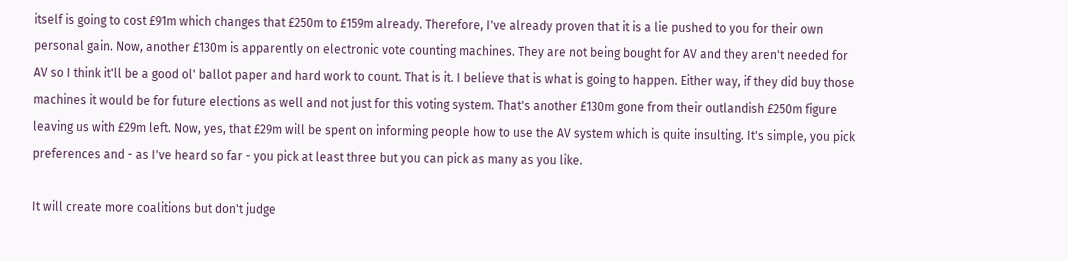itself is going to cost £91m which changes that £250m to £159m already. Therefore, I've already proven that it is a lie pushed to you for their own personal gain. Now, another £130m is apparently on electronic vote counting machines. They are not being bought for AV and they aren't needed for AV so I think it'll be a good ol' ballot paper and hard work to count. That is it. I believe that is what is going to happen. Either way, if they did buy those machines it would be for future elections as well and not just for this voting system. That's another £130m gone from their outlandish £250m figure leaving us with £29m left. Now, yes, that £29m will be spent on informing people how to use the AV system which is quite insulting. It's simple, you pick preferences and - as I've heard so far - you pick at least three but you can pick as many as you like.

It will create more coalitions but don't judge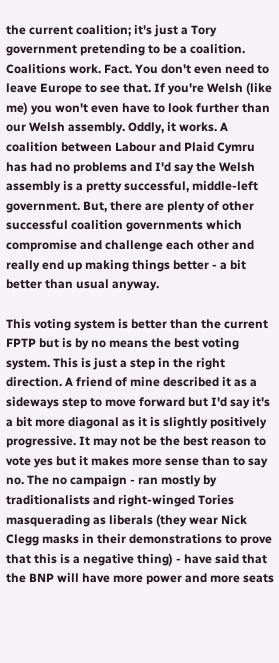the current coalition; it's just a Tory government pretending to be a coalition. Coalitions work. Fact. You don't even need to leave Europe to see that. If you're Welsh (like me) you won't even have to look further than our Welsh assembly. Oddly, it works. A coalition between Labour and Plaid Cymru has had no problems and I'd say the Welsh assembly is a pretty successful, middle-left government. But, there are plenty of other successful coalition governments which compromise and challenge each other and really end up making things better - a bit better than usual anyway.

This voting system is better than the current FPTP but is by no means the best voting system. This is just a step in the right direction. A friend of mine described it as a sideways step to move forward but I'd say it's a bit more diagonal as it is slightly positively progressive. It may not be the best reason to vote yes but it makes more sense than to say no. The no campaign - ran mostly by traditionalists and right-winged Tories masquerading as liberals (they wear Nick Clegg masks in their demonstrations to prove that this is a negative thing) - have said that the BNP will have more power and more seats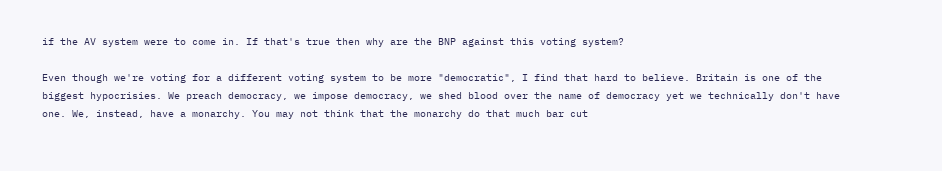if the AV system were to come in. If that's true then why are the BNP against this voting system?

Even though we're voting for a different voting system to be more "democratic", I find that hard to believe. Britain is one of the biggest hypocrisies. We preach democracy, we impose democracy, we shed blood over the name of democracy yet we technically don't have one. We, instead, have a monarchy. You may not think that the monarchy do that much bar cut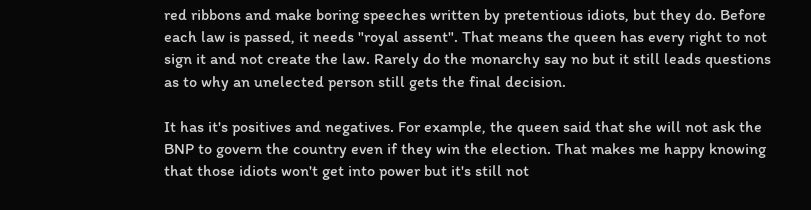red ribbons and make boring speeches written by pretentious idiots, but they do. Before each law is passed, it needs "royal assent". That means the queen has every right to not sign it and not create the law. Rarely do the monarchy say no but it still leads questions as to why an unelected person still gets the final decision.

It has it's positives and negatives. For example, the queen said that she will not ask the BNP to govern the country even if they win the election. That makes me happy knowing that those idiots won't get into power but it's still not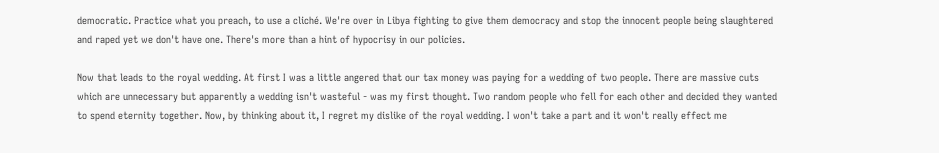democratic. Practice what you preach, to use a cliché. We're over in Libya fighting to give them democracy and stop the innocent people being slaughtered and raped yet we don't have one. There's more than a hint of hypocrisy in our policies.

Now that leads to the royal wedding. At first I was a little angered that our tax money was paying for a wedding of two people. There are massive cuts which are unnecessary but apparently a wedding isn't wasteful - was my first thought. Two random people who fell for each other and decided they wanted to spend eternity together. Now, by thinking about it, I regret my dislike of the royal wedding. I won't take a part and it won't really effect me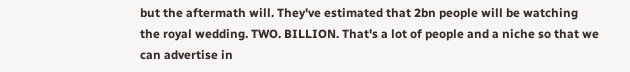but the aftermath will. They've estimated that 2bn people will be watching the royal wedding. TWO. BILLION. That's a lot of people and a niche so that we can advertise in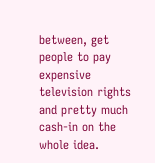between, get people to pay expensive television rights and pretty much cash-in on the whole idea.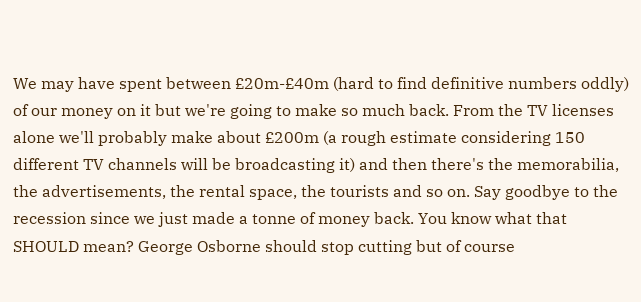We may have spent between £20m-£40m (hard to find definitive numbers oddly) of our money on it but we're going to make so much back. From the TV licenses alone we'll probably make about £200m (a rough estimate considering 150 different TV channels will be broadcasting it) and then there's the memorabilia, the advertisements, the rental space, the tourists and so on. Say goodbye to the recession since we just made a tonne of money back. You know what that SHOULD mean? George Osborne should stop cutting but of course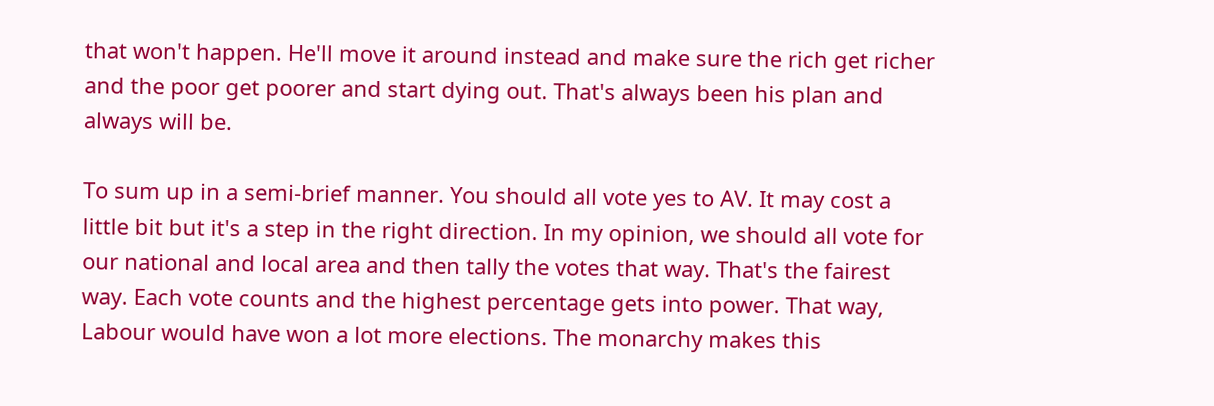that won't happen. He'll move it around instead and make sure the rich get richer and the poor get poorer and start dying out. That's always been his plan and always will be.

To sum up in a semi-brief manner. You should all vote yes to AV. It may cost a little bit but it's a step in the right direction. In my opinion, we should all vote for our national and local area and then tally the votes that way. That's the fairest way. Each vote counts and the highest percentage gets into power. That way, Labour would have won a lot more elections. The monarchy makes this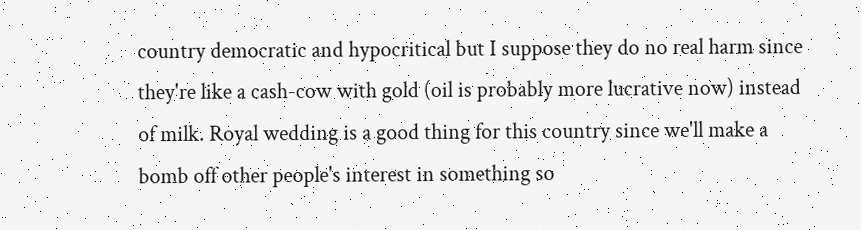country democratic and hypocritical but I suppose they do no real harm since they're like a cash-cow with gold (oil is probably more lucrative now) instead of milk. Royal wedding is a good thing for this country since we'll make a bomb off other people's interest in something so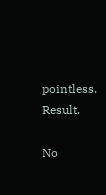pointless. Result.

No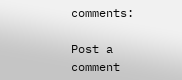comments:

Post a comment